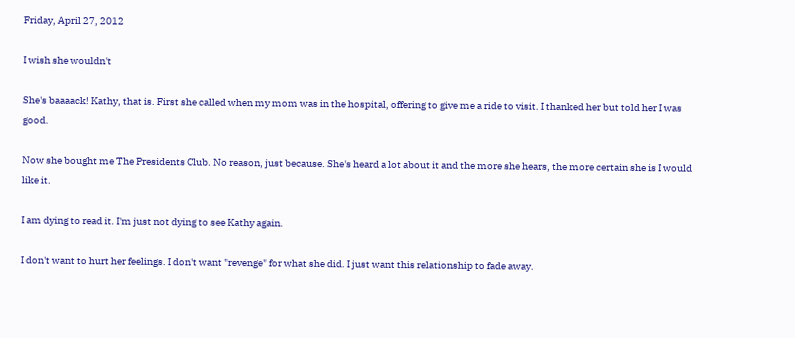Friday, April 27, 2012

I wish she wouldn't

She's baaaack! Kathy, that is. First she called when my mom was in the hospital, offering to give me a ride to visit. I thanked her but told her I was good.

Now she bought me The Presidents Club. No reason, just because. She's heard a lot about it and the more she hears, the more certain she is I would like it.

I am dying to read it. I'm just not dying to see Kathy again.

I don't want to hurt her feelings. I don't want "revenge" for what she did. I just want this relationship to fade away.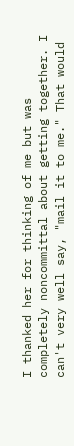I thanked her for thinking of me but was completely noncommittal about getting together. I can't very well say, "mail it to me." That would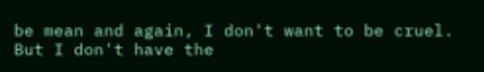be mean and again, I don't want to be cruel. But I don't have the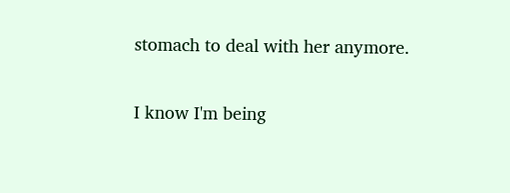stomach to deal with her anymore.

I know I'm being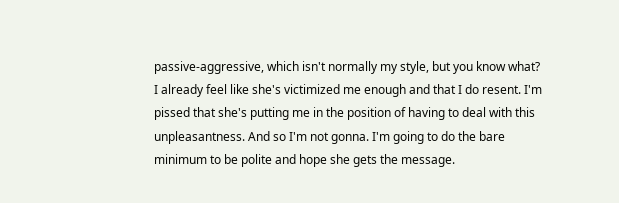passive-aggressive, which isn't normally my style, but you know what? I already feel like she's victimized me enough and that I do resent. I'm pissed that she's putting me in the position of having to deal with this unpleasantness. And so I'm not gonna. I'm going to do the bare minimum to be polite and hope she gets the message.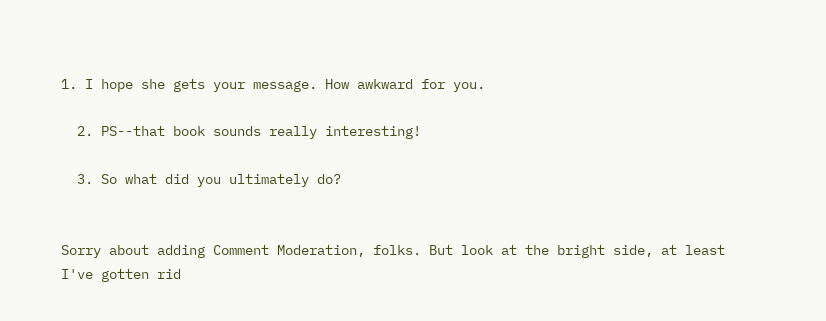1. I hope she gets your message. How awkward for you.

  2. PS--that book sounds really interesting!

  3. So what did you ultimately do?


Sorry about adding Comment Moderation, folks. But look at the bright side, at least I've gotten rid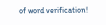of word verification!